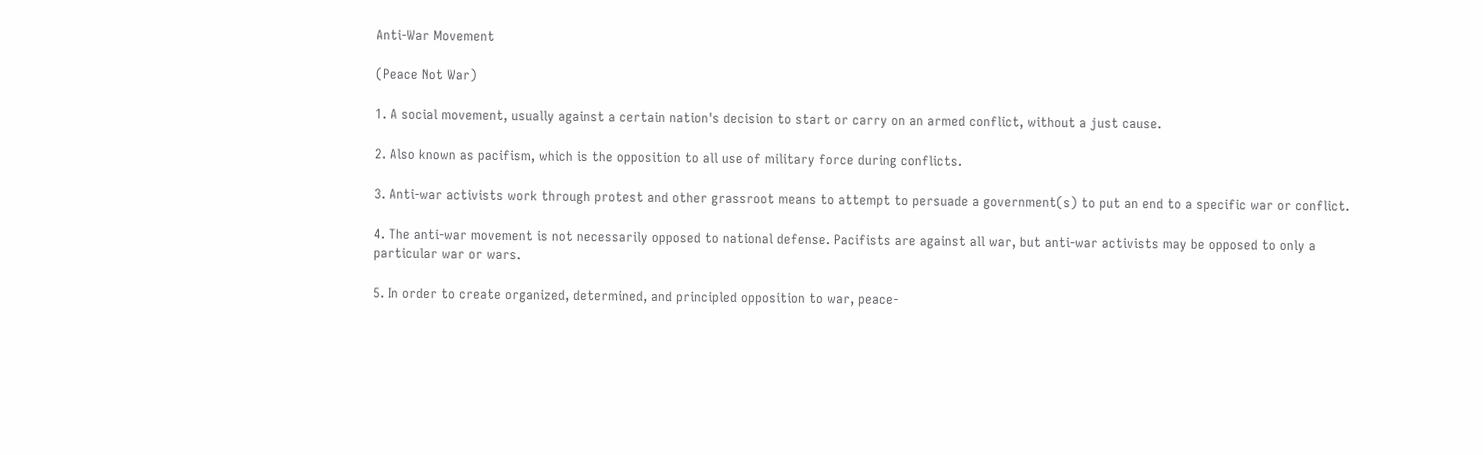Anti-War Movement

(Peace Not War)

1. A social movement, usually against a certain nation's decision to start or carry on an armed conflict, without a just cause.

2. Also known as pacifism, which is the opposition to all use of military force during conflicts.

3. Anti-war activists work through protest and other grassroot means to attempt to persuade a government(s) to put an end to a specific war or conflict.

4. The anti-war movement is not necessarily opposed to national defense. Pacifists are against all war, but anti-war activists may be opposed to only a particular war or wars.

5. In order to create organized, determined, and principled opposition to war, peace-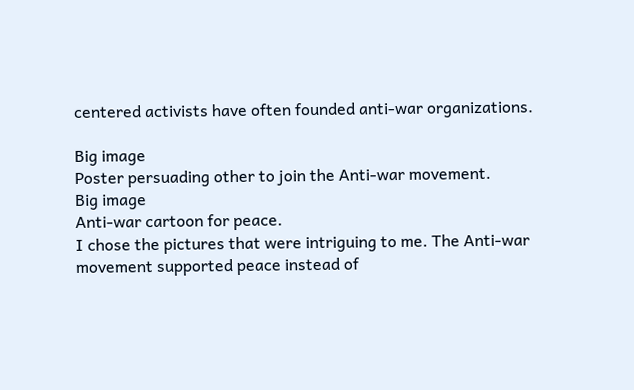centered activists have often founded anti-war organizations.

Big image
Poster persuading other to join the Anti-war movement.
Big image
Anti-war cartoon for peace.
I chose the pictures that were intriguing to me. The Anti-war movement supported peace instead of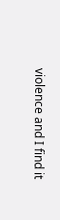violence and I find it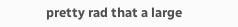pretty rad that a large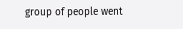group of people went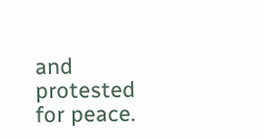and protested for peace.